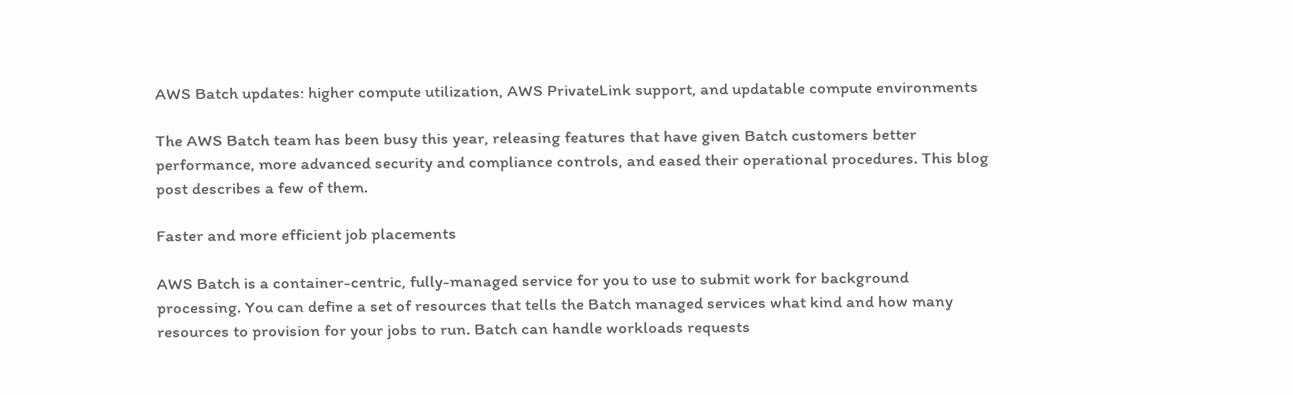AWS Batch updates: higher compute utilization, AWS PrivateLink support, and updatable compute environments

The AWS Batch team has been busy this year, releasing features that have given Batch customers better performance, more advanced security and compliance controls, and eased their operational procedures. This blog post describes a few of them.

Faster and more efficient job placements

AWS Batch is a container-centric, fully-managed service for you to use to submit work for background processing. You can define a set of resources that tells the Batch managed services what kind and how many resources to provision for your jobs to run. Batch can handle workloads requests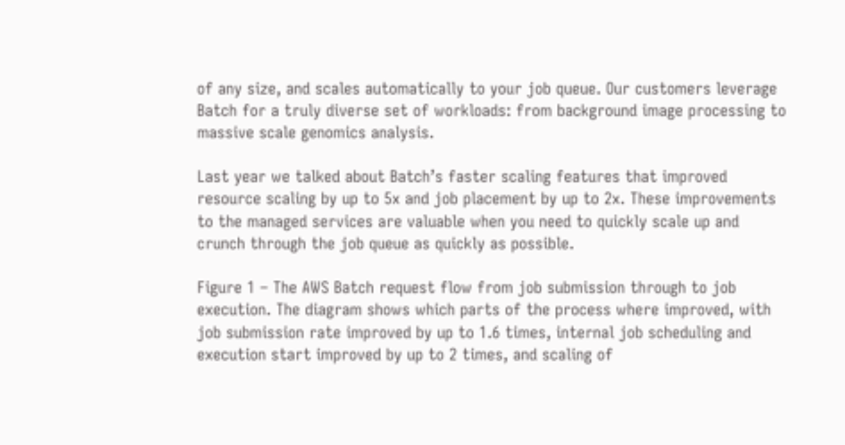of any size, and scales automatically to your job queue. Our customers leverage Batch for a truly diverse set of workloads: from background image processing to massive scale genomics analysis.

Last year we talked about Batch’s faster scaling features that improved resource scaling by up to 5x and job placement by up to 2x. These improvements to the managed services are valuable when you need to quickly scale up and crunch through the job queue as quickly as possible.

Figure 1 – The AWS Batch request flow from job submission through to job execution. The diagram shows which parts of the process where improved, with job submission rate improved by up to 1.6 times, internal job scheduling and execution start improved by up to 2 times, and scaling of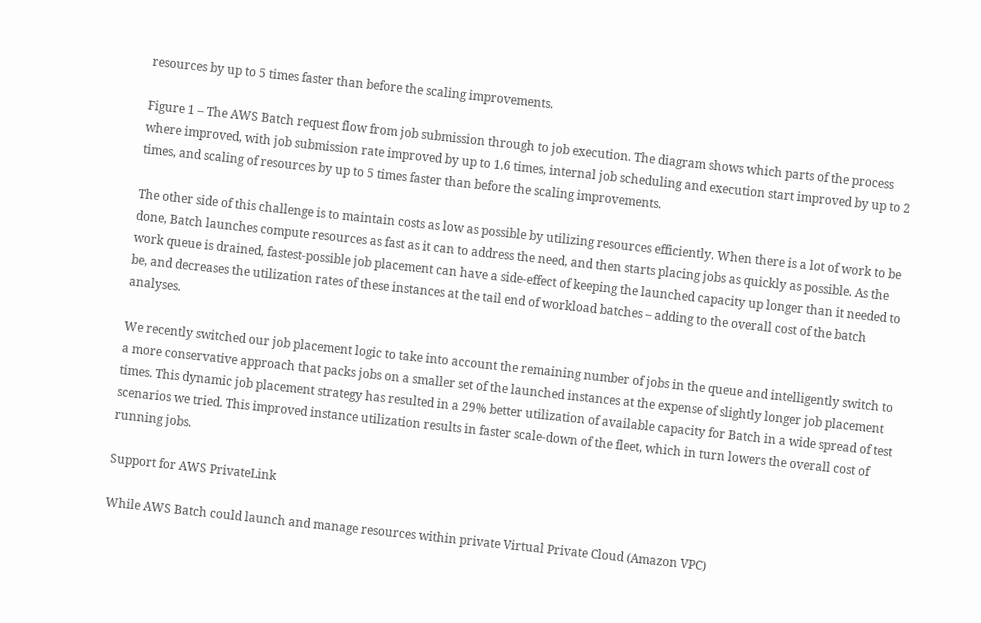resources by up to 5 times faster than before the scaling improvements.

Figure 1 – The AWS Batch request flow from job submission through to job execution. The diagram shows which parts of the process where improved, with job submission rate improved by up to 1.6 times, internal job scheduling and execution start improved by up to 2 times, and scaling of resources by up to 5 times faster than before the scaling improvements.

The other side of this challenge is to maintain costs as low as possible by utilizing resources efficiently. When there is a lot of work to be done, Batch launches compute resources as fast as it can to address the need, and then starts placing jobs as quickly as possible. As the work queue is drained, fastest-possible job placement can have a side-effect of keeping the launched capacity up longer than it needed to be, and decreases the utilization rates of these instances at the tail end of workload batches – adding to the overall cost of the batch analyses.

We recently switched our job placement logic to take into account the remaining number of jobs in the queue and intelligently switch to a more conservative approach that packs jobs on a smaller set of the launched instances at the expense of slightly longer job placement times. This dynamic job placement strategy has resulted in a 29% better utilization of available capacity for Batch in a wide spread of test scenarios we tried. This improved instance utilization results in faster scale-down of the fleet, which in turn lowers the overall cost of running jobs.

Support for AWS PrivateLink

While AWS Batch could launch and manage resources within private Virtual Private Cloud (Amazon VPC)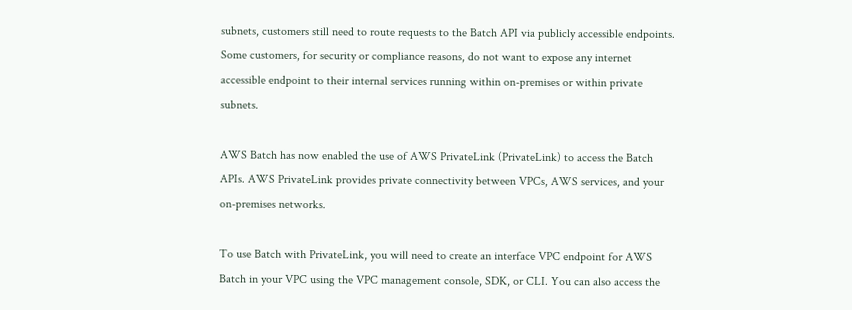subnets, customers still need to route requests to the Batch API via publicly accessible endpoints. Some customers, for security or compliance reasons, do not want to expose any internet accessible endpoint to their internal services running within on-premises or within private subnets.

AWS Batch has now enabled the use of AWS PrivateLink (PrivateLink) to access the Batch APIs. AWS PrivateLink provides private connectivity between VPCs, AWS services, and your on-premises networks.

To use Batch with PrivateLink, you will need to create an interface VPC endpoint for AWS Batch in your VPC using the VPC management console, SDK, or CLI. You can also access the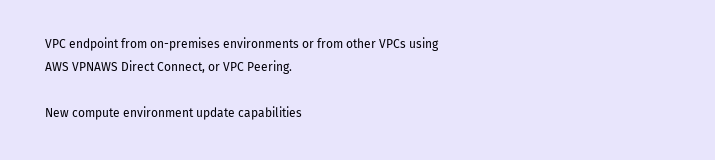VPC endpoint from on-premises environments or from other VPCs using AWS VPNAWS Direct Connect, or VPC Peering.

New compute environment update capabilities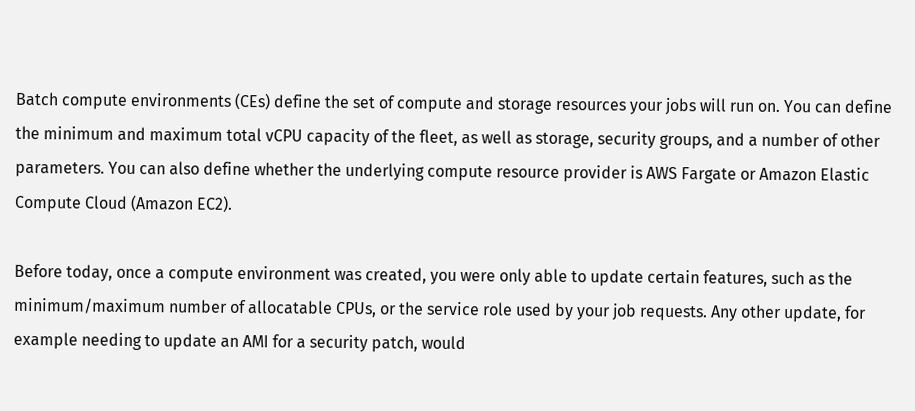Batch compute environments (CEs) define the set of compute and storage resources your jobs will run on. You can define the minimum and maximum total vCPU capacity of the fleet, as well as storage, security groups, and a number of other parameters. You can also define whether the underlying compute resource provider is AWS Fargate or Amazon Elastic Compute Cloud (Amazon EC2).

Before today, once a compute environment was created, you were only able to update certain features, such as the minimum/maximum number of allocatable CPUs, or the service role used by your job requests. Any other update, for example needing to update an AMI for a security patch, would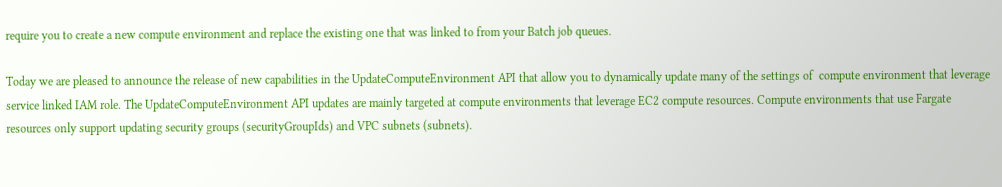require you to create a new compute environment and replace the existing one that was linked to from your Batch job queues.

Today we are pleased to announce the release of new capabilities in the UpdateComputeEnvironment API that allow you to dynamically update many of the settings of  compute environment that leverage service linked IAM role. The UpdateComputeEnvironment API updates are mainly targeted at compute environments that leverage EC2 compute resources. Compute environments that use Fargate resources only support updating security groups (securityGroupIds) and VPC subnets (subnets).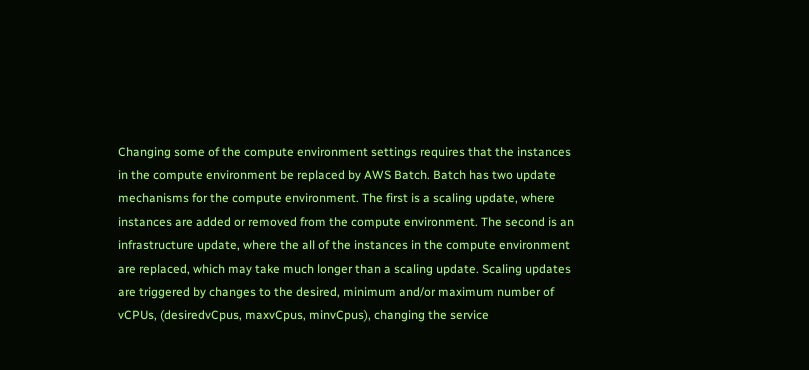Changing some of the compute environment settings requires that the instances in the compute environment be replaced by AWS Batch. Batch has two update mechanisms for the compute environment. The first is a scaling update, where instances are added or removed from the compute environment. The second is an infrastructure update, where the all of the instances in the compute environment are replaced, which may take much longer than a scaling update. Scaling updates are triggered by changes to the desired, minimum and/or maximum number of vCPUs, (desiredvCpus, maxvCpus, minvCpus), changing the service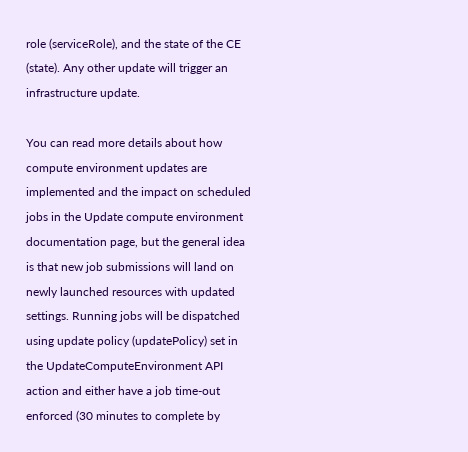role (serviceRole), and the state of the CE (state). Any other update will trigger an infrastructure update.

You can read more details about how compute environment updates are implemented and the impact on scheduled jobs in the Update compute environment documentation page, but the general idea is that new job submissions will land on newly launched resources with updated settings. Running jobs will be dispatched using update policy (updatePolicy) set in the UpdateComputeEnvironment API action and either have a job time-out enforced (30 minutes to complete by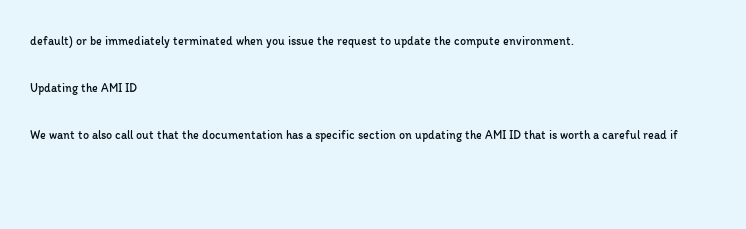default) or be immediately terminated when you issue the request to update the compute environment.

Updating the AMI ID

We want to also call out that the documentation has a specific section on updating the AMI ID that is worth a careful read if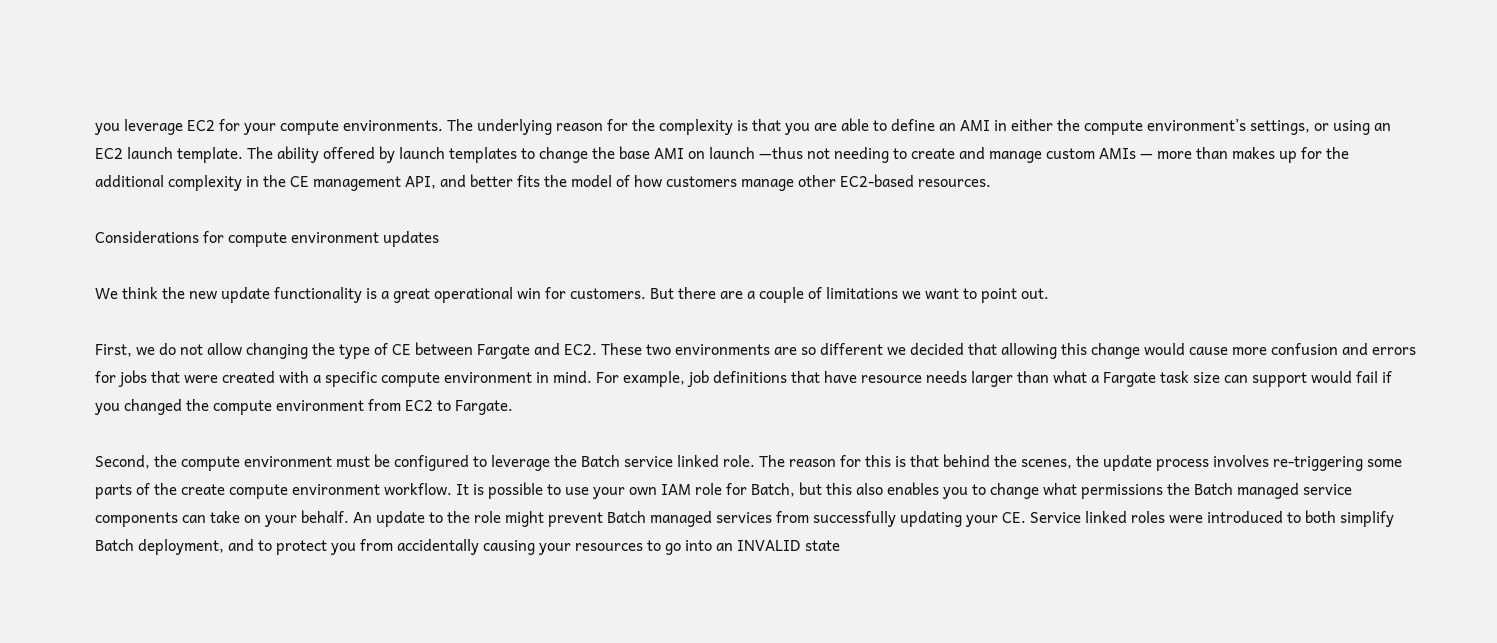you leverage EC2 for your compute environments. The underlying reason for the complexity is that you are able to define an AMI in either the compute environment’s settings, or using an EC2 launch template. The ability offered by launch templates to change the base AMI on launch —thus not needing to create and manage custom AMIs — more than makes up for the additional complexity in the CE management API, and better fits the model of how customers manage other EC2-based resources.

Considerations for compute environment updates

We think the new update functionality is a great operational win for customers. But there are a couple of limitations we want to point out.

First, we do not allow changing the type of CE between Fargate and EC2. These two environments are so different we decided that allowing this change would cause more confusion and errors for jobs that were created with a specific compute environment in mind. For example, job definitions that have resource needs larger than what a Fargate task size can support would fail if you changed the compute environment from EC2 to Fargate.

Second, the compute environment must be configured to leverage the Batch service linked role. The reason for this is that behind the scenes, the update process involves re-triggering some parts of the create compute environment workflow. It is possible to use your own IAM role for Batch, but this also enables you to change what permissions the Batch managed service components can take on your behalf. An update to the role might prevent Batch managed services from successfully updating your CE. Service linked roles were introduced to both simplify Batch deployment, and to protect you from accidentally causing your resources to go into an INVALID state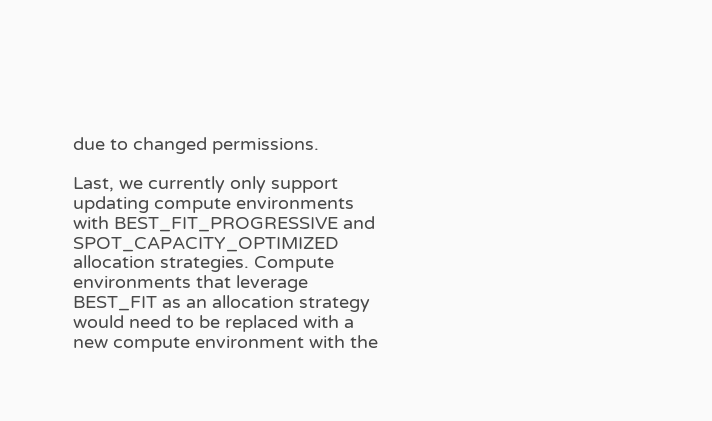due to changed permissions.

Last, we currently only support updating compute environments with BEST_FIT_PROGRESSIVE and SPOT_CAPACITY_OPTIMIZED allocation strategies. Compute environments that leverage BEST_FIT as an allocation strategy would need to be replaced with a new compute environment with the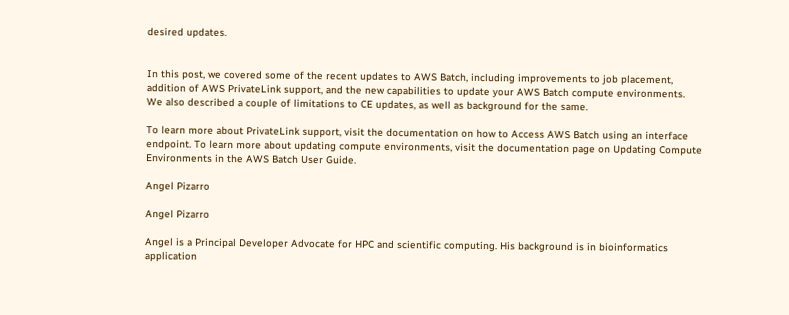desired updates.


In this post, we covered some of the recent updates to AWS Batch, including improvements to job placement, addition of AWS PrivateLink support, and the new capabilities to update your AWS Batch compute environments. We also described a couple of limitations to CE updates, as well as background for the same.

To learn more about PrivateLink support, visit the documentation on how to Access AWS Batch using an interface endpoint. To learn more about updating compute environments, visit the documentation page on Updating Compute Environments in the AWS Batch User Guide.

Angel Pizarro

Angel Pizarro

Angel is a Principal Developer Advocate for HPC and scientific computing. His background is in bioinformatics application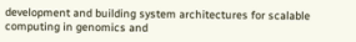development and building system architectures for scalable computing in genomics and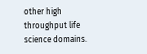other high throughput life science domains.